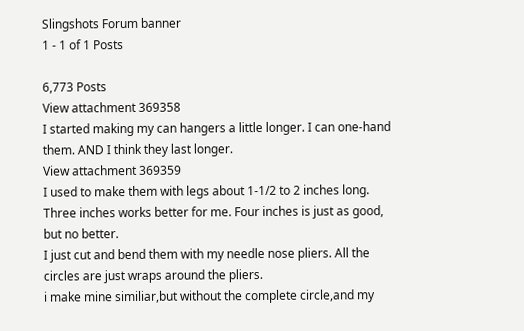Slingshots Forum banner
1 - 1 of 1 Posts

6,773 Posts
View attachment 369358
I started making my can hangers a little longer. I can one-hand them. AND I think they last longer.
View attachment 369359
I used to make them with legs about 1-1/2 to 2 inches long. Three inches works better for me. Four inches is just as good, but no better.
I just cut and bend them with my needle nose pliers. All the circles are just wraps around the pliers.
i make mine similiar,but without the complete circle,and my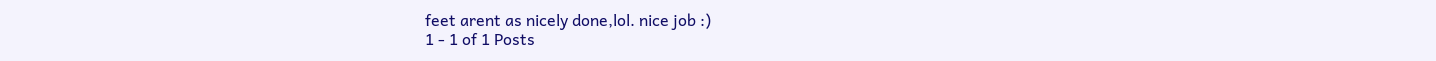feet arent as nicely done,lol. nice job :)
1 - 1 of 1 Posts